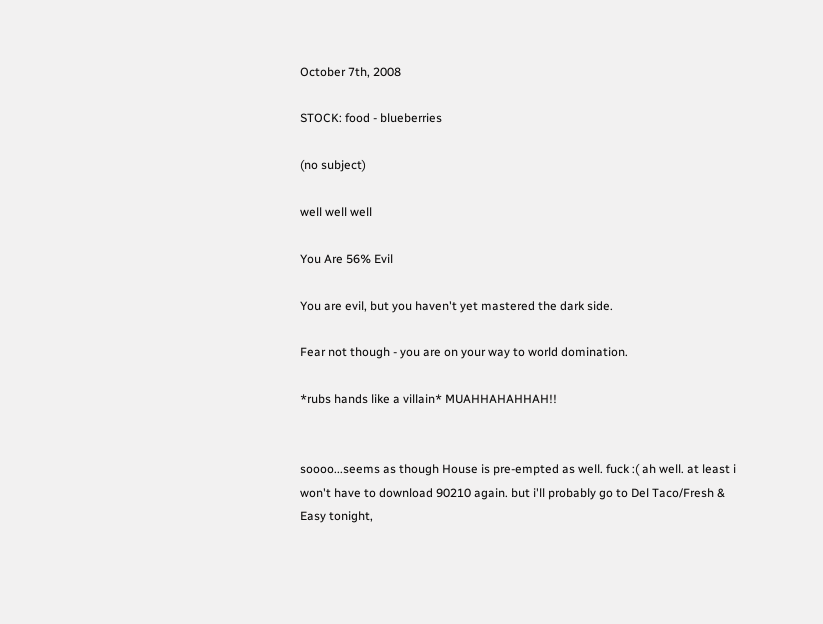October 7th, 2008

STOCK: food - blueberries

(no subject)

well well well

You Are 56% Evil

You are evil, but you haven't yet mastered the dark side.

Fear not though - you are on your way to world domination.

*rubs hands like a villain* MUAHHAHAHHAH!!


soooo...seems as though House is pre-empted as well. fuck :( ah well. at least i won't have to download 90210 again. but i'll probably go to Del Taco/Fresh & Easy tonight,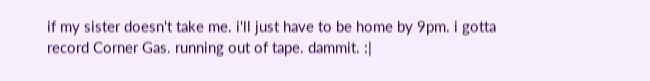if my sister doesn't take me. i'll just have to be home by 9pm. i gotta record Corner Gas. running out of tape. dammit. :|